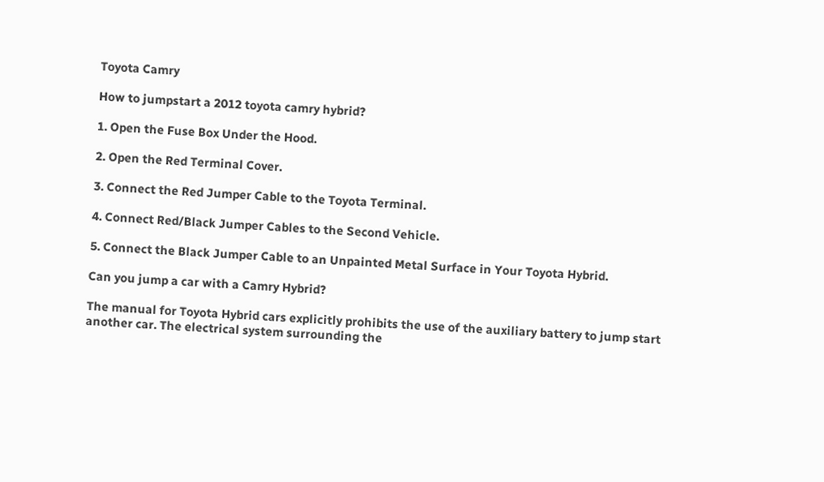Toyota Camry

How to jumpstart a 2012 toyota camry hybrid?

1. Open the Fuse Box Under the Hood.

2. Open the Red Terminal Cover.

3. Connect the Red Jumper Cable to the Toyota Terminal.

4. Connect Red/Black Jumper Cables to the Second Vehicle.

5. Connect the Black Jumper Cable to an Unpainted Metal Surface in Your Toyota Hybrid.

Can you jump a car with a Camry Hybrid?

The manual for Toyota Hybrid cars explicitly prohibits the use of the auxiliary battery to jump start another car. The electrical system surrounding the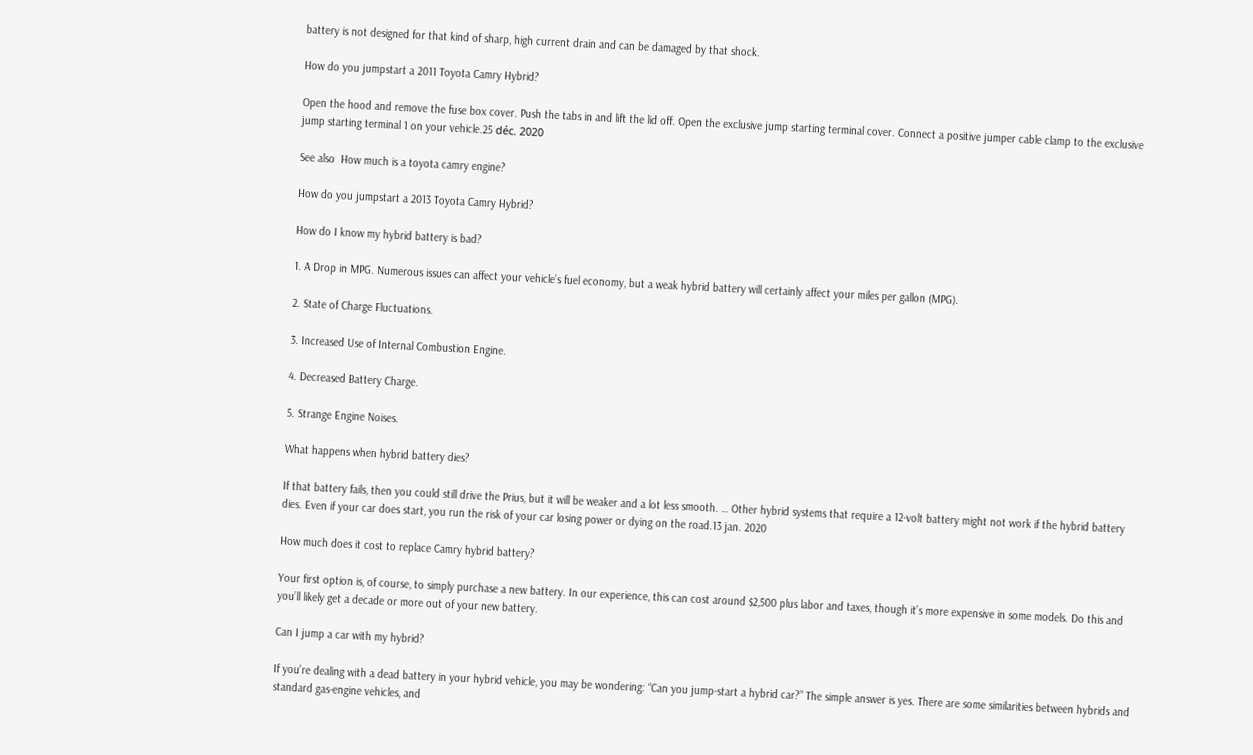battery is not designed for that kind of sharp, high current drain and can be damaged by that shock.

How do you jumpstart a 2011 Toyota Camry Hybrid?

Open the hood and remove the fuse box cover. Push the tabs in and lift the lid off. Open the exclusive jump starting terminal cover. Connect a positive jumper cable clamp to the exclusive jump starting terminal 1 on your vehicle.25 déc. 2020

See also  How much is a toyota camry engine?

How do you jumpstart a 2013 Toyota Camry Hybrid?

How do I know my hybrid battery is bad?

1. A Drop in MPG. Numerous issues can affect your vehicle’s fuel economy, but a weak hybrid battery will certainly affect your miles per gallon (MPG).

2. State of Charge Fluctuations.

3. Increased Use of Internal Combustion Engine.

4. Decreased Battery Charge.

5. Strange Engine Noises.

What happens when hybrid battery dies?

If that battery fails, then you could still drive the Prius, but it will be weaker and a lot less smooth. … Other hybrid systems that require a 12-volt battery might not work if the hybrid battery dies. Even if your car does start, you run the risk of your car losing power or dying on the road.13 jan. 2020

How much does it cost to replace Camry hybrid battery?

Your first option is, of course, to simply purchase a new battery. In our experience, this can cost around $2,500 plus labor and taxes, though it’s more expensive in some models. Do this and you’ll likely get a decade or more out of your new battery.

Can I jump a car with my hybrid?

If you’re dealing with a dead battery in your hybrid vehicle, you may be wondering: “Can you jump-start a hybrid car?” The simple answer is yes. There are some similarities between hybrids and standard gas-engine vehicles, and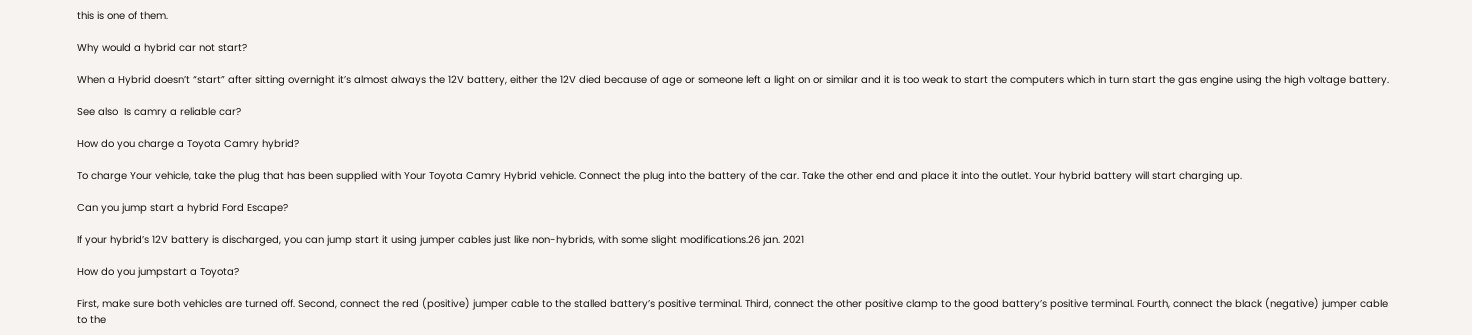this is one of them.

Why would a hybrid car not start?

When a Hybrid doesn’t “start” after sitting overnight it’s almost always the 12V battery, either the 12V died because of age or someone left a light on or similar and it is too weak to start the computers which in turn start the gas engine using the high voltage battery.

See also  Is camry a reliable car?

How do you charge a Toyota Camry hybrid?

To charge Your vehicle, take the plug that has been supplied with Your Toyota Camry Hybrid vehicle. Connect the plug into the battery of the car. Take the other end and place it into the outlet. Your hybrid battery will start charging up.

Can you jump start a hybrid Ford Escape?

If your hybrid’s 12V battery is discharged, you can jump start it using jumper cables just like non-hybrids, with some slight modifications.26 jan. 2021

How do you jumpstart a Toyota?

First, make sure both vehicles are turned off. Second, connect the red (positive) jumper cable to the stalled battery’s positive terminal. Third, connect the other positive clamp to the good battery’s positive terminal. Fourth, connect the black (negative) jumper cable to the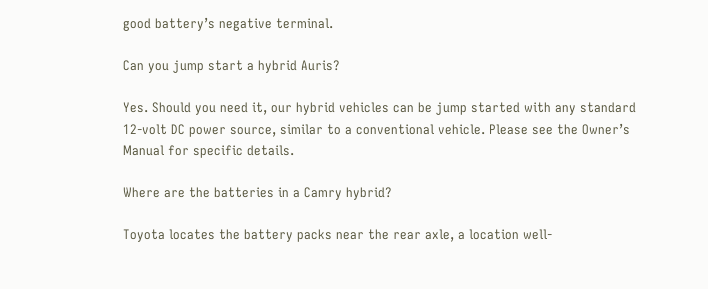good battery’s negative terminal.

Can you jump start a hybrid Auris?

Yes. Should you need it, our hybrid vehicles can be jump started with any standard 12-volt DC power source, similar to a conventional vehicle. Please see the Owner’s Manual for specific details.

Where are the batteries in a Camry hybrid?

Toyota locates the battery packs near the rear axle, a location well-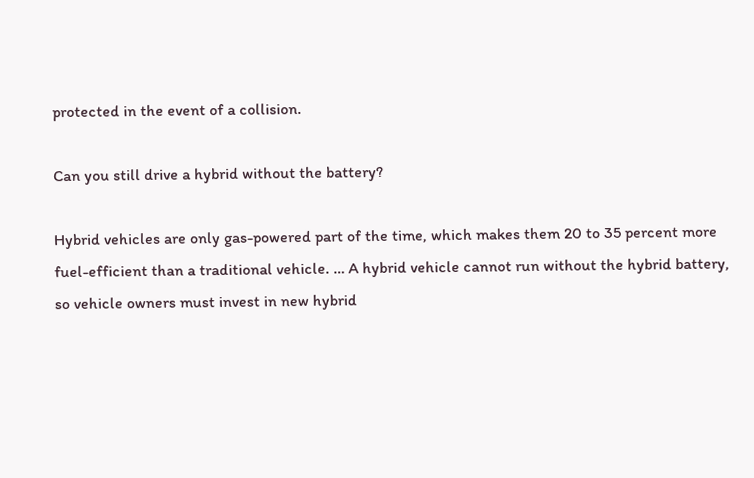protected in the event of a collision.

Can you still drive a hybrid without the battery?

Hybrid vehicles are only gas-powered part of the time, which makes them 20 to 35 percent more fuel-efficient than a traditional vehicle. … A hybrid vehicle cannot run without the hybrid battery, so vehicle owners must invest in new hybrid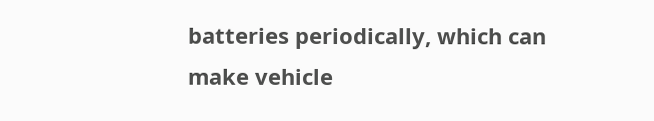batteries periodically, which can make vehicle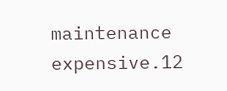maintenance expensive.12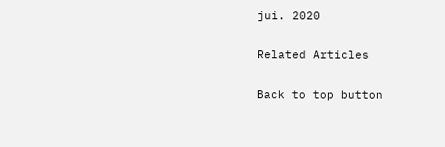jui. 2020

Related Articles

Back to top button